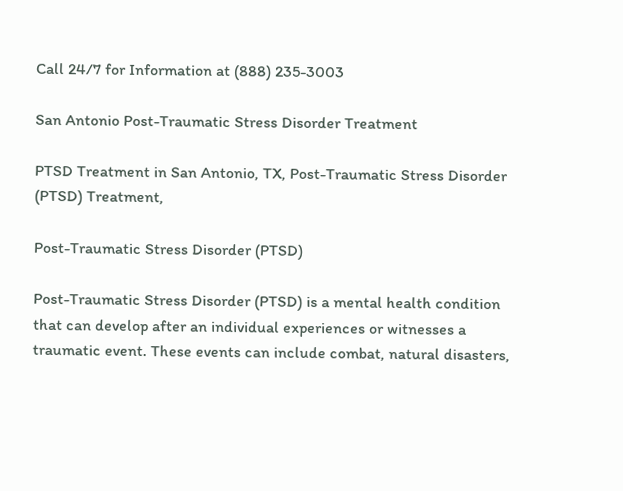Call 24/7 for Information at (888) 235-3003

San Antonio Post-Traumatic Stress Disorder Treatment

PTSD Treatment in San Antonio, TX, Post-Traumatic Stress Disorder (PTSD) Treatment,

Post-Traumatic Stress Disorder (PTSD)

Post-Traumatic Stress Disorder (PTSD) is a mental health condition that can develop after an individual experiences or witnesses a traumatic event. These events can include combat, natural disasters,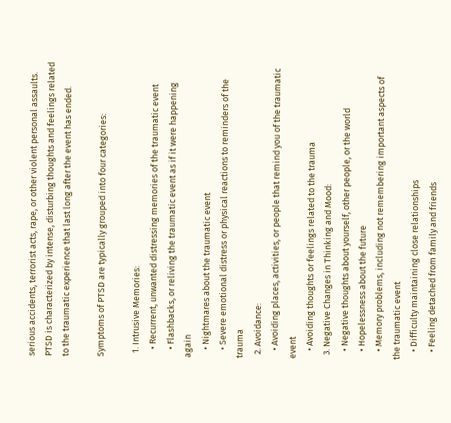serious accidents, terrorist acts, rape, or other violent personal assaults. PTSD is characterized by intense, disturbing thoughts and feelings related to the traumatic experience that last long after the event has ended.

Symptoms of PTSD are typically grouped into four categories:

  1. Intrusive Memories:
    • Recurrent, unwanted distressing memories of the traumatic event
    • Flashbacks, or reliving the traumatic event as if it were happening again
    • Nightmares about the traumatic event
    • Severe emotional distress or physical reactions to reminders of the trauma
  2. Avoidance:
    • Avoiding places, activities, or people that remind you of the traumatic event
    • Avoiding thoughts or feelings related to the trauma
  3. Negative Changes in Thinking and Mood:
    • Negative thoughts about yourself, other people, or the world
    • Hopelessness about the future
    • Memory problems, including not remembering important aspects of the traumatic event
    • Difficulty maintaining close relationships
    • Feeling detached from family and friends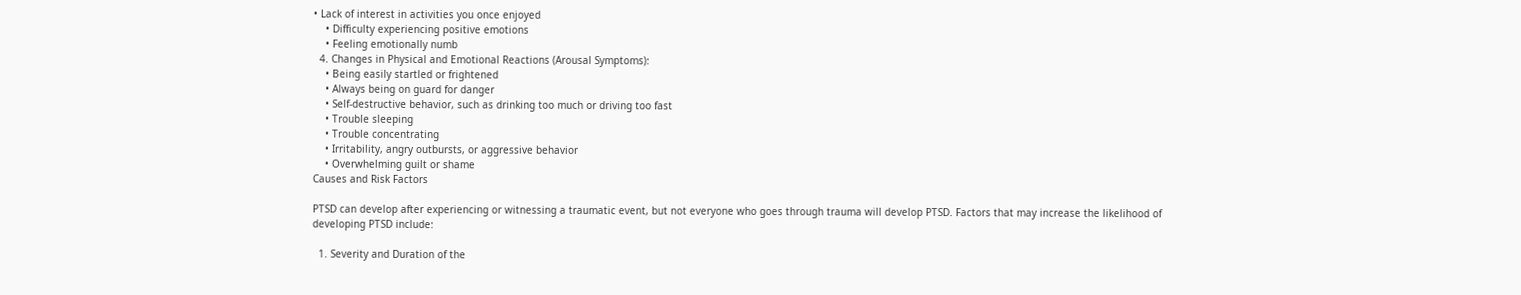• Lack of interest in activities you once enjoyed
    • Difficulty experiencing positive emotions
    • Feeling emotionally numb
  4. Changes in Physical and Emotional Reactions (Arousal Symptoms):
    • Being easily startled or frightened
    • Always being on guard for danger
    • Self-destructive behavior, such as drinking too much or driving too fast
    • Trouble sleeping
    • Trouble concentrating
    • Irritability, angry outbursts, or aggressive behavior
    • Overwhelming guilt or shame
Causes and Risk Factors

PTSD can develop after experiencing or witnessing a traumatic event, but not everyone who goes through trauma will develop PTSD. Factors that may increase the likelihood of developing PTSD include:

  1. Severity and Duration of the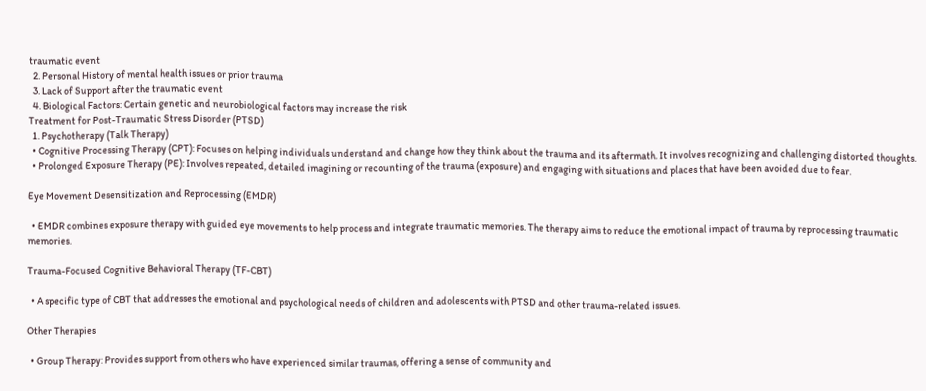traumatic event
  2. Personal History of mental health issues or prior trauma
  3. Lack of Support after the traumatic event
  4. Biological Factors: Certain genetic and neurobiological factors may increase the risk
Treatment for Post-Traumatic Stress Disorder (PTSD)
  1. Psychotherapy (Talk Therapy)
  • Cognitive Processing Therapy (CPT): Focuses on helping individuals understand and change how they think about the trauma and its aftermath. It involves recognizing and challenging distorted thoughts.
  • Prolonged Exposure Therapy (PE): Involves repeated, detailed imagining or recounting of the trauma (exposure) and engaging with situations and places that have been avoided due to fear.

Eye Movement Desensitization and Reprocessing (EMDR)

  • EMDR combines exposure therapy with guided eye movements to help process and integrate traumatic memories. The therapy aims to reduce the emotional impact of trauma by reprocessing traumatic memories.

Trauma-Focused Cognitive Behavioral Therapy (TF-CBT)

  • A specific type of CBT that addresses the emotional and psychological needs of children and adolescents with PTSD and other trauma-related issues.

Other Therapies

  • Group Therapy: Provides support from others who have experienced similar traumas, offering a sense of community and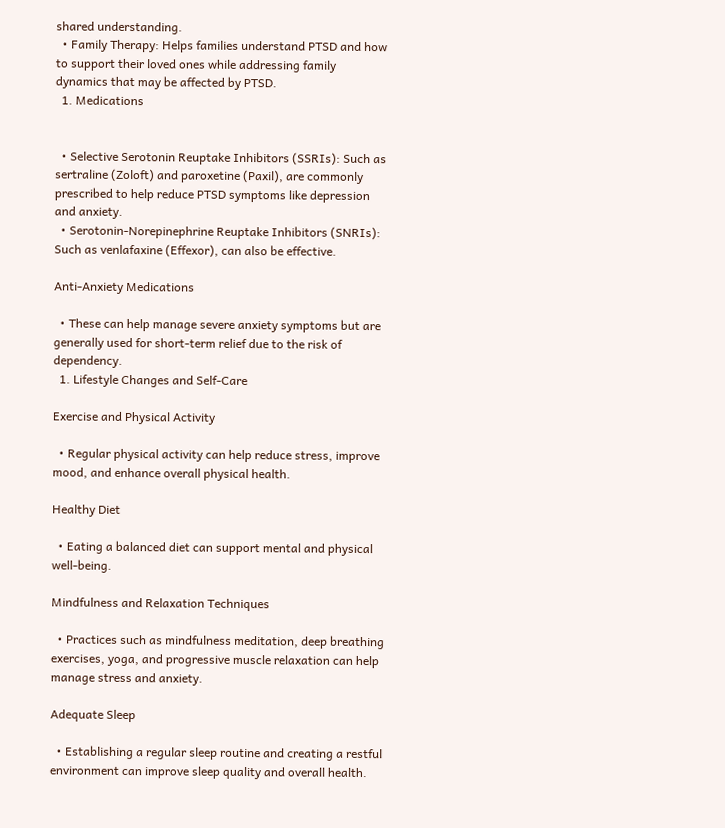shared understanding.
  • Family Therapy: Helps families understand PTSD and how to support their loved ones while addressing family dynamics that may be affected by PTSD.
  1. Medications


  • Selective Serotonin Reuptake Inhibitors (SSRIs): Such as sertraline (Zoloft) and paroxetine (Paxil), are commonly prescribed to help reduce PTSD symptoms like depression and anxiety.
  • Serotonin-Norepinephrine Reuptake Inhibitors (SNRIs): Such as venlafaxine (Effexor), can also be effective.

Anti-Anxiety Medications

  • These can help manage severe anxiety symptoms but are generally used for short-term relief due to the risk of dependency.
  1. Lifestyle Changes and Self-Care

Exercise and Physical Activity

  • Regular physical activity can help reduce stress, improve mood, and enhance overall physical health.

Healthy Diet

  • Eating a balanced diet can support mental and physical well-being.

Mindfulness and Relaxation Techniques

  • Practices such as mindfulness meditation, deep breathing exercises, yoga, and progressive muscle relaxation can help manage stress and anxiety.

Adequate Sleep

  • Establishing a regular sleep routine and creating a restful environment can improve sleep quality and overall health.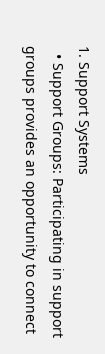1. Support Systems
  • Support Groups: Participating in support groups provides an opportunity to connect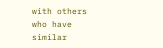with others who have similar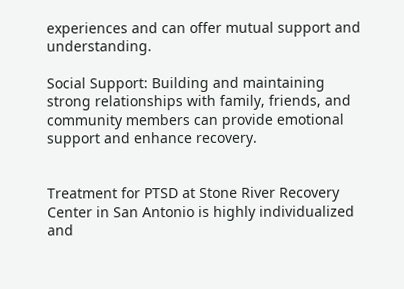experiences and can offer mutual support and understanding.

Social Support: Building and maintaining strong relationships with family, friends, and community members can provide emotional support and enhance recovery.


Treatment for PTSD at Stone River Recovery Center in San Antonio is highly individualized and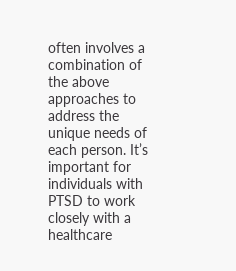often involves a combination of the above approaches to address the unique needs of each person. It’s important for individuals with PTSD to work closely with a healthcare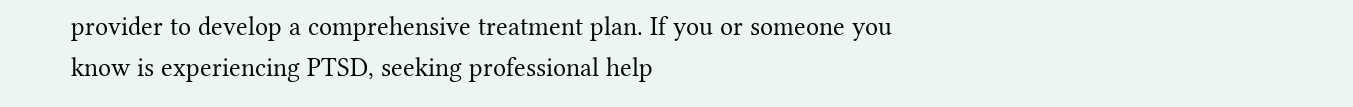provider to develop a comprehensive treatment plan. If you or someone you know is experiencing PTSD, seeking professional help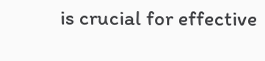is crucial for effective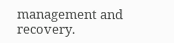management and recovery.